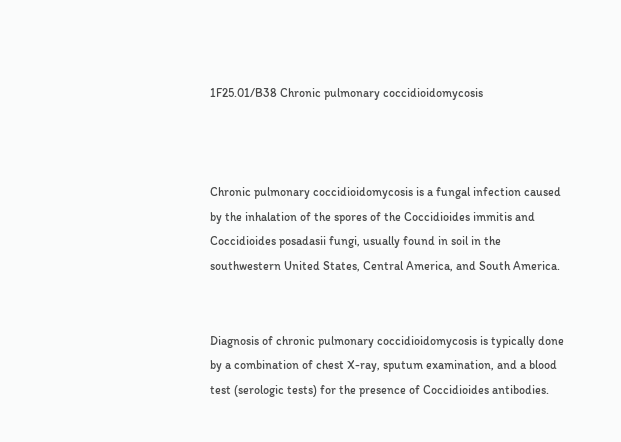1F25.01/B38 Chronic pulmonary coccidioidomycosis



Chronic pulmonary coccidioidomycosis is a fungal infection caused by the inhalation of the spores of the Coccidioides immitis and Coccidioides posadasii fungi, usually found in soil in the southwestern United States, Central America, and South America.


Diagnosis of chronic pulmonary coccidioidomycosis is typically done by a combination of chest X-ray, sputum examination, and a blood test (serologic tests) for the presence of Coccidioides antibodies.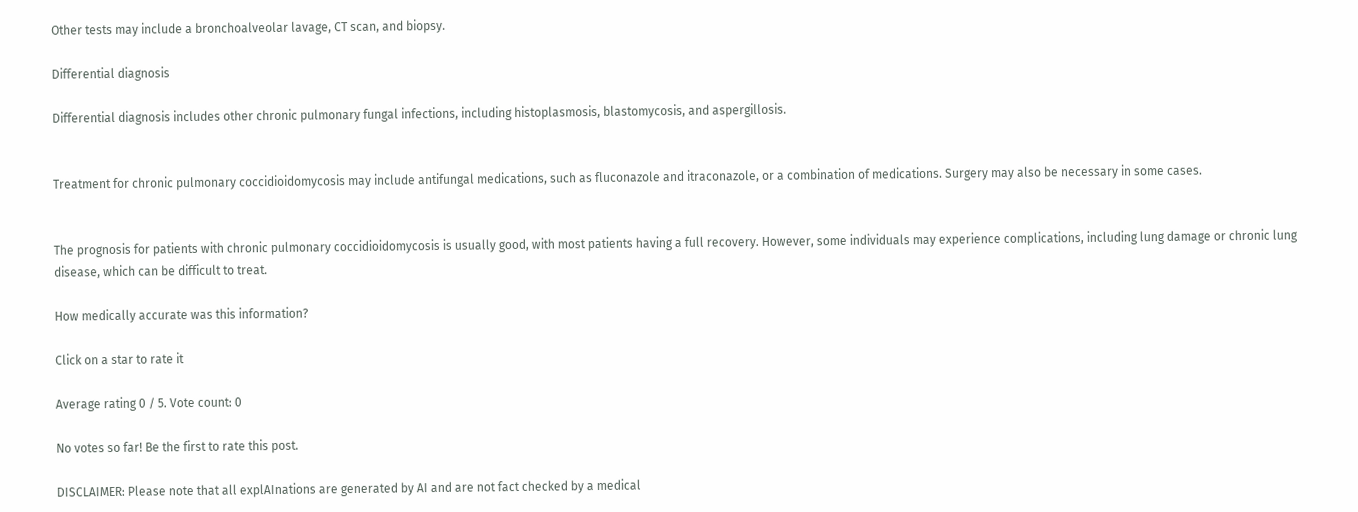Other tests may include a bronchoalveolar lavage, CT scan, and biopsy.

Differential diagnosis

Differential diagnosis includes other chronic pulmonary fungal infections, including histoplasmosis, blastomycosis, and aspergillosis.


Treatment for chronic pulmonary coccidioidomycosis may include antifungal medications, such as fluconazole and itraconazole, or a combination of medications. Surgery may also be necessary in some cases.


The prognosis for patients with chronic pulmonary coccidioidomycosis is usually good, with most patients having a full recovery. However, some individuals may experience complications, including lung damage or chronic lung disease, which can be difficult to treat.

How medically accurate was this information?

Click on a star to rate it

Average rating 0 / 5. Vote count: 0

No votes so far! Be the first to rate this post.

DISCLAIMER: Please note that all explAInations are generated by AI and are not fact checked by a medical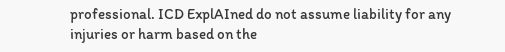professional. ICD ExplAIned do not assume liability for any injuries or harm based on the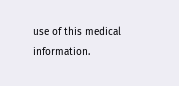use of this medical information.